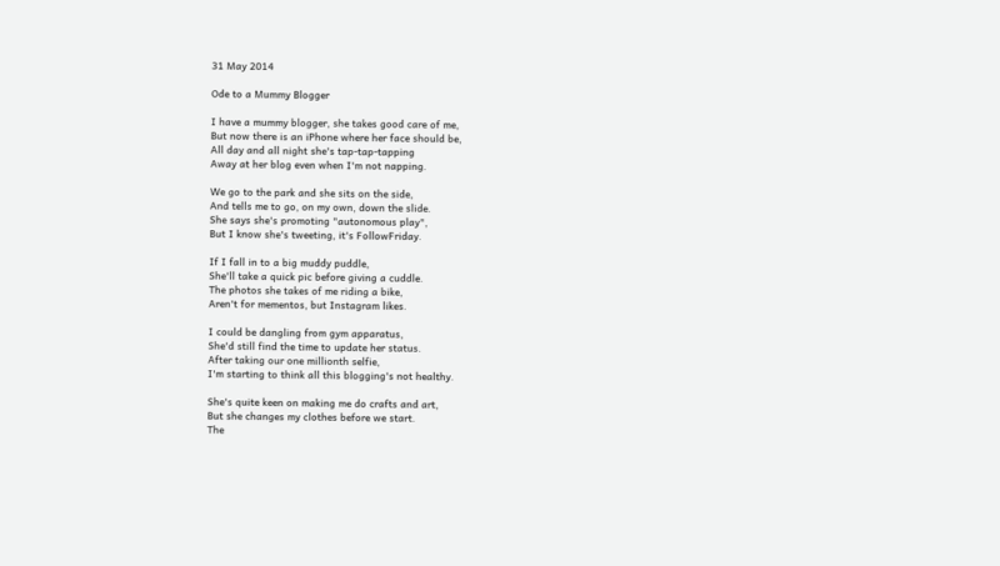31 May 2014

Ode to a Mummy Blogger

I have a mummy blogger, she takes good care of me,
But now there is an iPhone where her face should be,
All day and all night she's tap-tap-tapping
Away at her blog even when I'm not napping.

We go to the park and she sits on the side,
And tells me to go, on my own, down the slide.
She says she's promoting "autonomous play",
But I know she's tweeting, it's FollowFriday.

If I fall in to a big muddy puddle,
She'll take a quick pic before giving a cuddle.
The photos she takes of me riding a bike,
Aren't for mementos, but Instagram likes.

I could be dangling from gym apparatus,
She'd still find the time to update her status.
After taking our one millionth selfie,
I'm starting to think all this blogging's not healthy.

She's quite keen on making me do crafts and art,
But she changes my clothes before we start.
The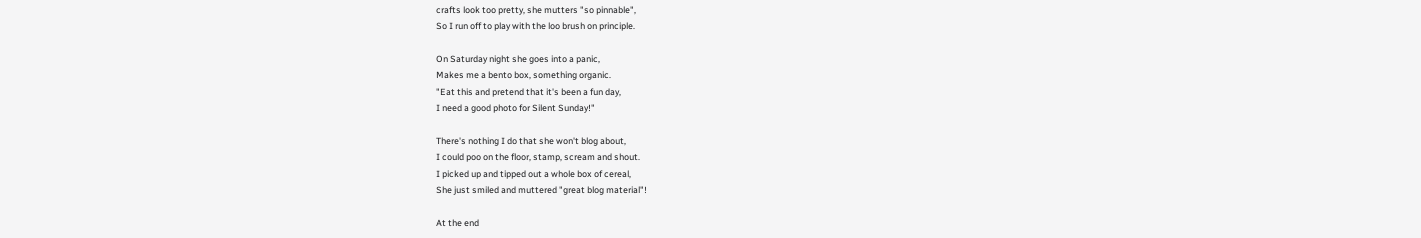crafts look too pretty, she mutters "so pinnable",
So I run off to play with the loo brush on principle.

On Saturday night she goes into a panic,
Makes me a bento box, something organic.
"Eat this and pretend that it's been a fun day,
I need a good photo for Silent Sunday!"

There's nothing I do that she won't blog about,
I could poo on the floor, stamp, scream and shout.
I picked up and tipped out a whole box of cereal,
She just smiled and muttered "great blog material"!

At the end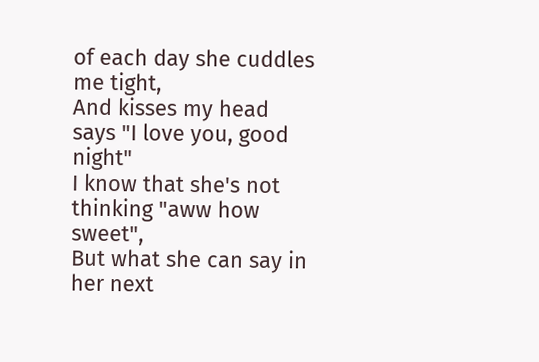of each day she cuddles me tight,
And kisses my head says "I love you, good night"
I know that she's not thinking "aww how sweet",
But what she can say in her next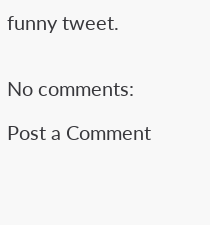funny tweet.


No comments:

Post a Comment